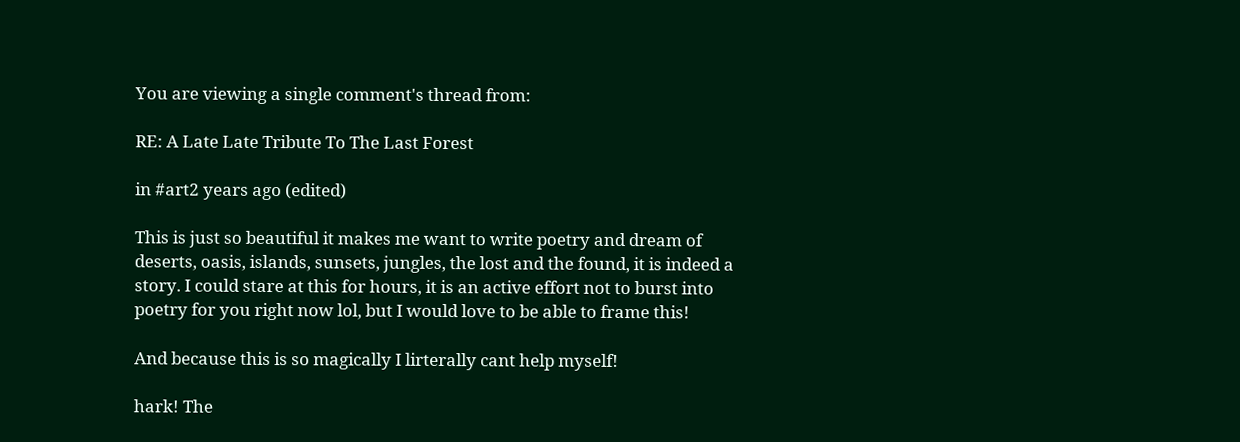You are viewing a single comment's thread from:

RE: A Late Late Tribute To The Last Forest

in #art2 years ago (edited)

This is just so beautiful it makes me want to write poetry and dream of deserts, oasis, islands, sunsets, jungles, the lost and the found, it is indeed a story. I could stare at this for hours, it is an active effort not to burst into poetry for you right now lol, but I would love to be able to frame this!

And because this is so magically I lirterally cant help myself!

hark! The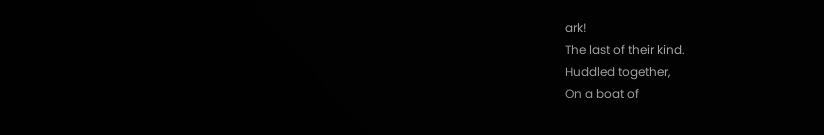ark!
The last of their kind.
Huddled together,
On a boat of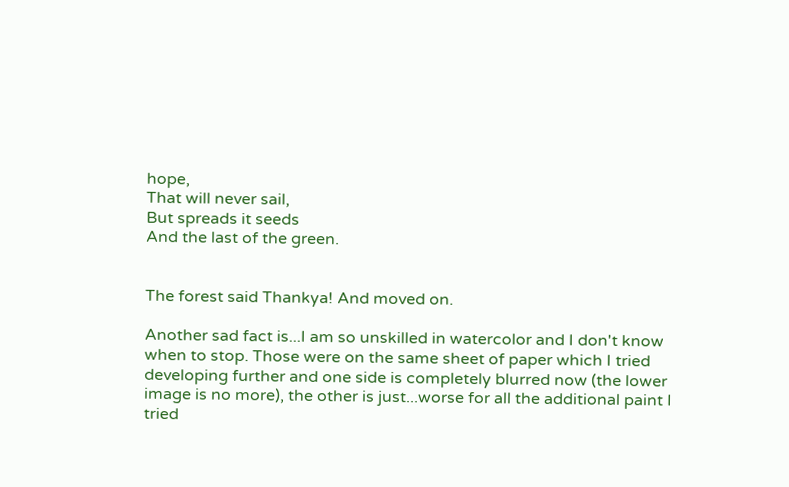hope,
That will never sail,
But spreads it seeds
And the last of the green.


The forest said Thankya! And moved on.

Another sad fact is...I am so unskilled in watercolor and I don't know when to stop. Those were on the same sheet of paper which I tried developing further and one side is completely blurred now (the lower image is no more), the other is just...worse for all the additional paint I tried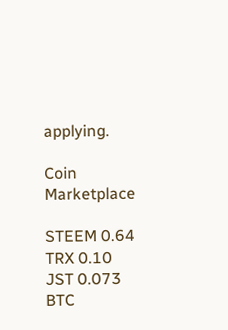applying.

Coin Marketplace

STEEM 0.64
TRX 0.10
JST 0.073
BTC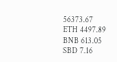56373.67
ETH 4497.89
BNB 613.05
SBD 7.16